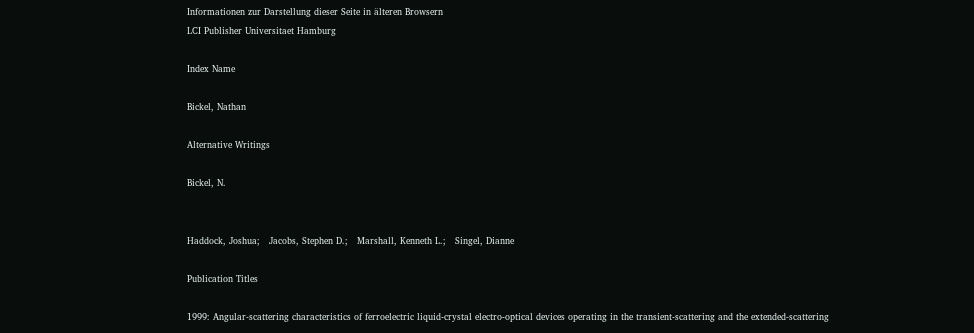Informationen zur Darstellung dieser Seite in älteren Browsern
LCI Publisher Universitaet Hamburg

Index Name

Bickel, Nathan

Alternative Writings

Bickel, N.


Haddock, Joshua;   Jacobs, Stephen D.;   Marshall, Kenneth L.;   Singel, Dianne

Publication Titles

1999: Angular-scattering characteristics of ferroelectric liquid-crystal electro-optical devices operating in the transient-scattering and the extended-scattering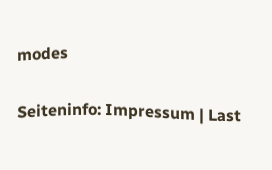modes

Seiteninfo: Impressum | Last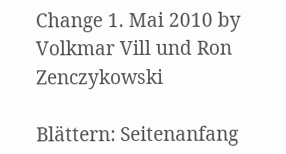Change 1. Mai 2010 by Volkmar Vill und Ron Zenczykowski

Blättern: Seitenanfang